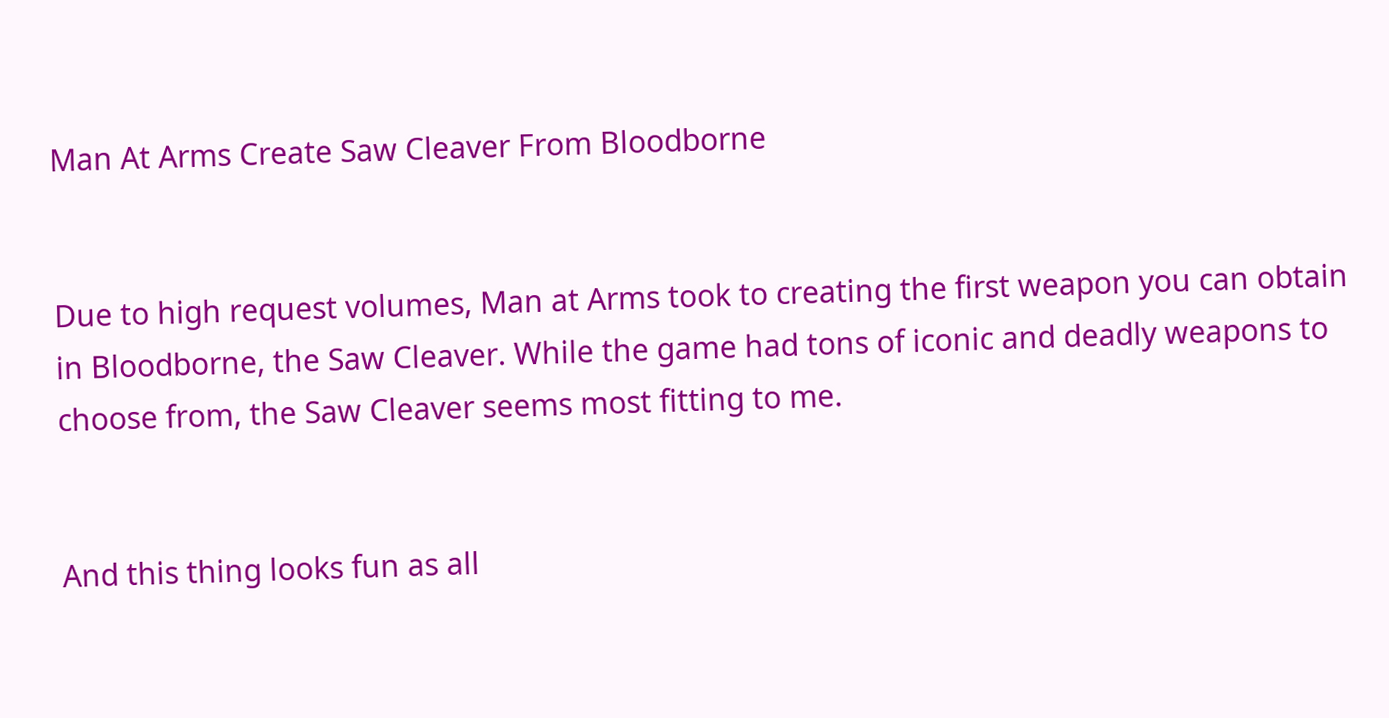Man At Arms Create Saw Cleaver From Bloodborne


Due to high request volumes, Man at Arms took to creating the first weapon you can obtain in Bloodborne, the Saw Cleaver. While the game had tons of iconic and deadly weapons to choose from, the Saw Cleaver seems most fitting to me.


And this thing looks fun as all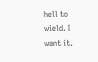hell to wield. I want it.